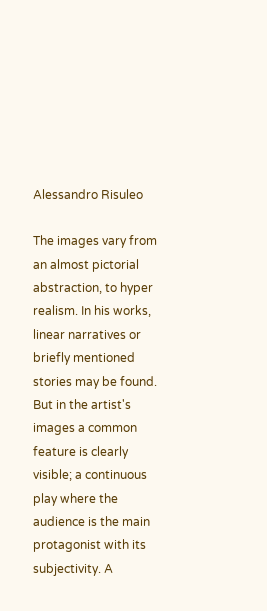Alessandro Risuleo

The images vary from an almost pictorial abstraction, to hyper realism. In his works, linear narratives or briefly mentioned stories may be found. But in the artist's images a common feature is clearly visible; a continuous play where the audience is the main protagonist with its subjectivity. A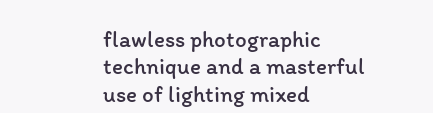flawless photographic technique and a masterful use of lighting mixed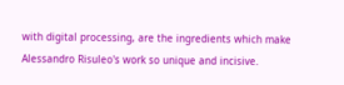with digital processing, are the ingredients which make Alessandro Risuleo's work so unique and incisive.